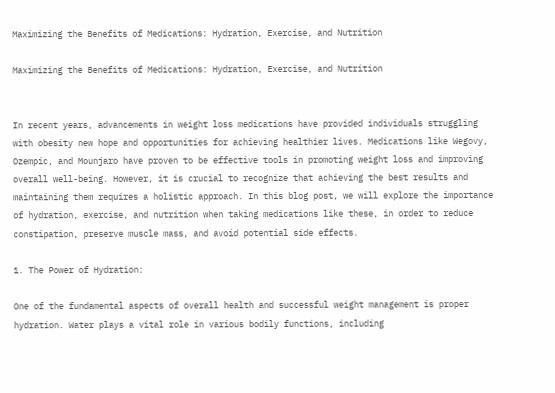Maximizing the Benefits of Medications: Hydration, Exercise, and Nutrition

Maximizing the Benefits of Medications: Hydration, Exercise, and Nutrition


In recent years, advancements in weight loss medications have provided individuals struggling with obesity new hope and opportunities for achieving healthier lives. Medications like Wegovy, Ozempic, and Mounjaro have proven to be effective tools in promoting weight loss and improving overall well-being. However, it is crucial to recognize that achieving the best results and maintaining them requires a holistic approach. In this blog post, we will explore the importance of hydration, exercise, and nutrition when taking medications like these, in order to reduce constipation, preserve muscle mass, and avoid potential side effects.

1. The Power of Hydration:

One of the fundamental aspects of overall health and successful weight management is proper hydration. Water plays a vital role in various bodily functions, including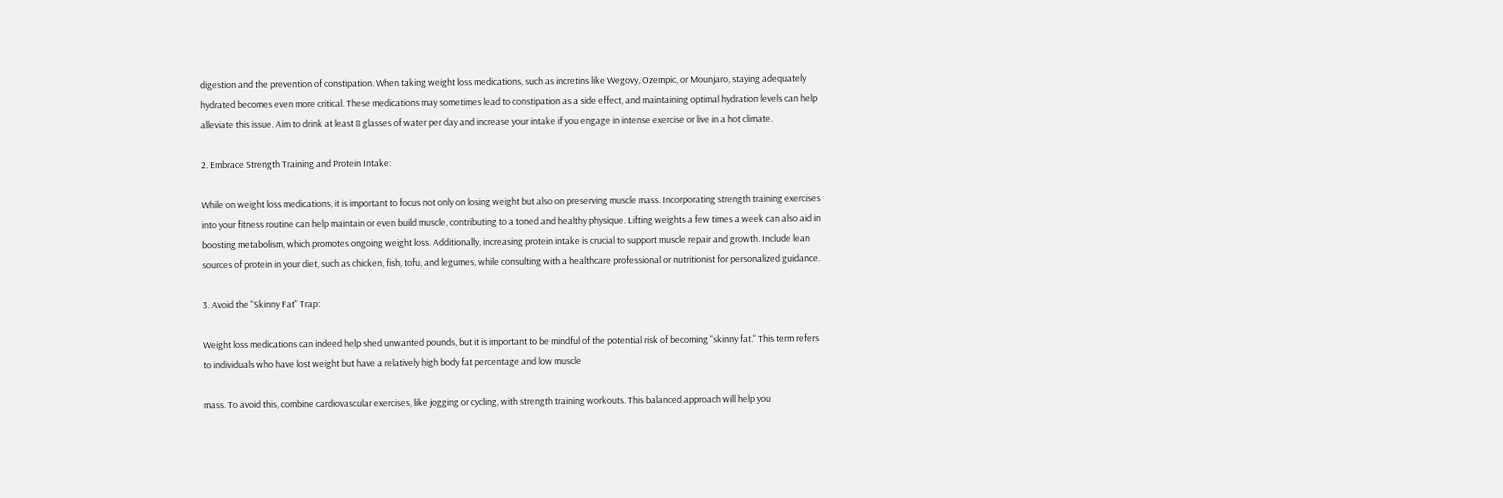digestion and the prevention of constipation. When taking weight loss medications, such as incretins like Wegovy, Ozempic, or Mounjaro, staying adequately hydrated becomes even more critical. These medications may sometimes lead to constipation as a side effect, and maintaining optimal hydration levels can help alleviate this issue. Aim to drink at least 8 glasses of water per day and increase your intake if you engage in intense exercise or live in a hot climate.

2. Embrace Strength Training and Protein Intake:

While on weight loss medications, it is important to focus not only on losing weight but also on preserving muscle mass. Incorporating strength training exercises into your fitness routine can help maintain or even build muscle, contributing to a toned and healthy physique. Lifting weights a few times a week can also aid in boosting metabolism, which promotes ongoing weight loss. Additionally, increasing protein intake is crucial to support muscle repair and growth. Include lean sources of protein in your diet, such as chicken, fish, tofu, and legumes, while consulting with a healthcare professional or nutritionist for personalized guidance.

3. Avoid the "Skinny Fat" Trap:

Weight loss medications can indeed help shed unwanted pounds, but it is important to be mindful of the potential risk of becoming "skinny fat." This term refers to individuals who have lost weight but have a relatively high body fat percentage and low muscle

mass. To avoid this, combine cardiovascular exercises, like jogging or cycling, with strength training workouts. This balanced approach will help you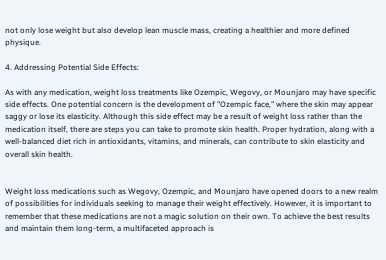not only lose weight but also develop lean muscle mass, creating a healthier and more defined physique.

4. Addressing Potential Side Effects:

As with any medication, weight loss treatments like Ozempic, Wegovy, or Mounjaro may have specific side effects. One potential concern is the development of "Ozempic face," where the skin may appear saggy or lose its elasticity. Although this side effect may be a result of weight loss rather than the medication itself, there are steps you can take to promote skin health. Proper hydration, along with a well-balanced diet rich in antioxidants, vitamins, and minerals, can contribute to skin elasticity and overall skin health.


Weight loss medications such as Wegovy, Ozempic, and Mounjaro have opened doors to a new realm of possibilities for individuals seeking to manage their weight effectively. However, it is important to remember that these medications are not a magic solution on their own. To achieve the best results and maintain them long-term, a multifaceted approach is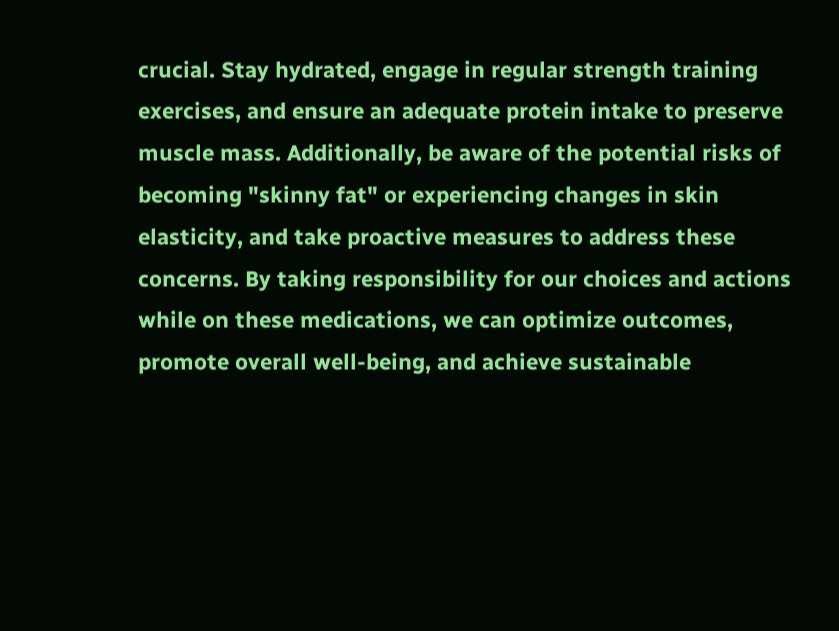crucial. Stay hydrated, engage in regular strength training exercises, and ensure an adequate protein intake to preserve muscle mass. Additionally, be aware of the potential risks of becoming "skinny fat" or experiencing changes in skin elasticity, and take proactive measures to address these concerns. By taking responsibility for our choices and actions while on these medications, we can optimize outcomes, promote overall well-being, and achieve sustainable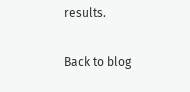results.

Back to blog